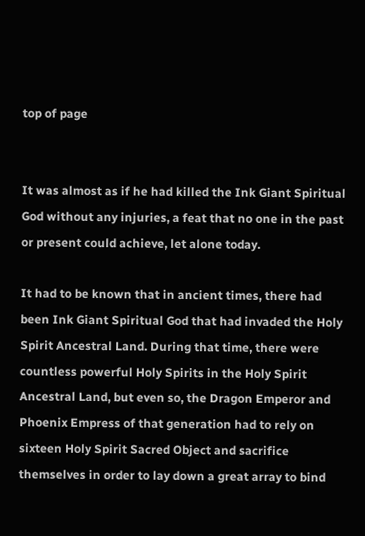top of page


It was almost as if he had killed the Ink Giant Spiritual God without any injuries, a feat that no one in the past or present could achieve, let alone today.

It had to be known that in ancient times, there had been Ink Giant Spiritual God that had invaded the Holy Spirit Ancestral Land. During that time, there were countless powerful Holy Spirits in the Holy Spirit Ancestral Land, but even so, the Dragon Emperor and Phoenix Empress of that generation had to rely on sixteen Holy Spirit Sacred Object and sacrifice themselves in order to lay down a great array to bind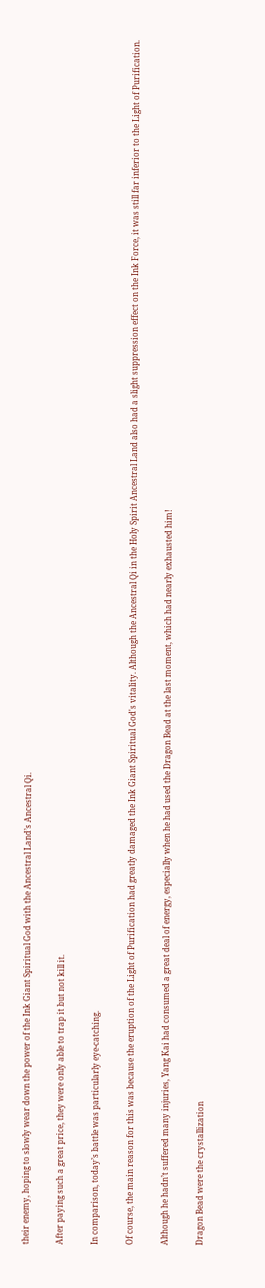their enemy, hoping to slowly wear down the power of the Ink Giant Spiritual God with the Ancestral Land’s Ancestral Qi.

After paying such a great price, they were only able to trap it but not kill it.

In comparison, today’s battle was particularly eye-catching.

Of course, the main reason for this was because the eruption of the Light of Purification had greatly damaged the Ink Giant Spiritual God's vitality. Although the Ancestral Qi in the Holy Spirit Ancestral Land also had a slight suppression effect on the Ink Force, it was still far inferior to the Light of Purification.

Although he hadn’t suffered many injuries, Yang Kai had consumed a great deal of energy, especially when he had used the Dragon Bead at the last moment, which had nearly exhausted him!

Dragon Bead were the crystallization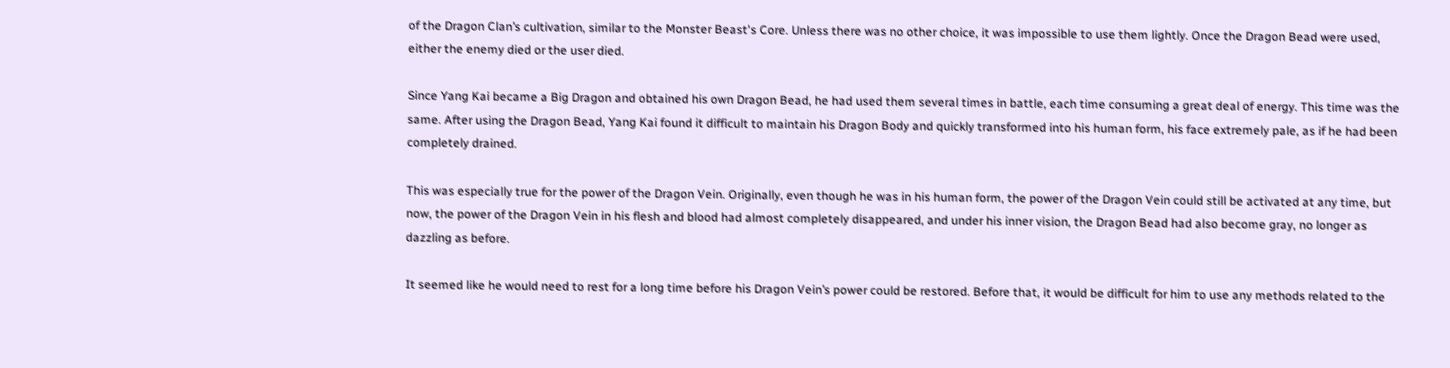of the Dragon Clan’s cultivation, similar to the Monster Beast's Core. Unless there was no other choice, it was impossible to use them lightly. Once the Dragon Bead were used, either the enemy died or the user died.

Since Yang Kai became a Big Dragon and obtained his own Dragon Bead, he had used them several times in battle, each time consuming a great deal of energy. This time was the same. After using the Dragon Bead, Yang Kai found it difficult to maintain his Dragon Body and quickly transformed into his human form, his face extremely pale, as if he had been completely drained.

This was especially true for the power of the Dragon Vein. Originally, even though he was in his human form, the power of the Dragon Vein could still be activated at any time, but now, the power of the Dragon Vein in his flesh and blood had almost completely disappeared, and under his inner vision, the Dragon Bead had also become gray, no longer as dazzling as before.

It seemed like he would need to rest for a long time before his Dragon Vein’s power could be restored. Before that, it would be difficult for him to use any methods related to the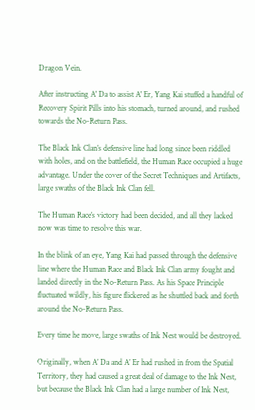Dragon Vein.

After instructing A' Da to assist A' Er, Yang Kai stuffed a handful of Recovery Spirit Pills into his stomach, turned around, and rushed towards the No-Return Pass.

The Black Ink Clan’s defensive line had long since been riddled with holes, and on the battlefield, the Human Race occupied a huge advantage. Under the cover of the Secret Techniques and Artifacts, large swaths of the Black Ink Clan fell.

The Human Race’s victory had been decided, and all they lacked now was time to resolve this war.

In the blink of an eye, Yang Kai had passed through the defensive line where the Human Race and Black Ink Clan army fought and landed directly in the No-Return Pass. As his Space Principle fluctuated wildly, his figure flickered as he shuttled back and forth around the No-Return Pass.

Every time he move, large swaths of Ink Nest would be destroyed.

Originally, when A’ Da and A’ Er had rushed in from the Spatial Territory, they had caused a great deal of damage to the Ink Nest, but because the Black Ink Clan had a large number of Ink Nest,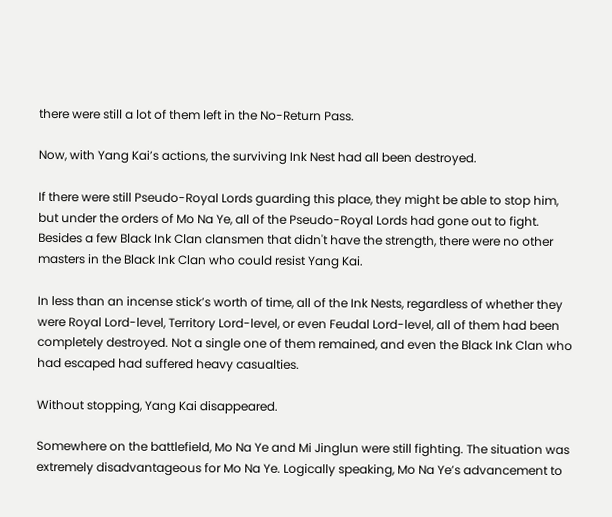there were still a lot of them left in the No-Return Pass.

Now, with Yang Kai’s actions, the surviving Ink Nest had all been destroyed.

If there were still Pseudo-Royal Lords guarding this place, they might be able to stop him, but under the orders of Mo Na Ye, all of the Pseudo-Royal Lords had gone out to fight. Besides a few Black Ink Clan clansmen that didn't have the strength, there were no other masters in the Black Ink Clan who could resist Yang Kai.

In less than an incense stick’s worth of time, all of the Ink Nests, regardless of whether they were Royal Lord-level, Territory Lord-level, or even Feudal Lord-level, all of them had been completely destroyed. Not a single one of them remained, and even the Black Ink Clan who had escaped had suffered heavy casualties.

Without stopping, Yang Kai disappeared.

Somewhere on the battlefield, Mo Na Ye and Mi Jinglun were still fighting. The situation was extremely disadvantageous for Mo Na Ye. Logically speaking, Mo Na Ye’s advancement to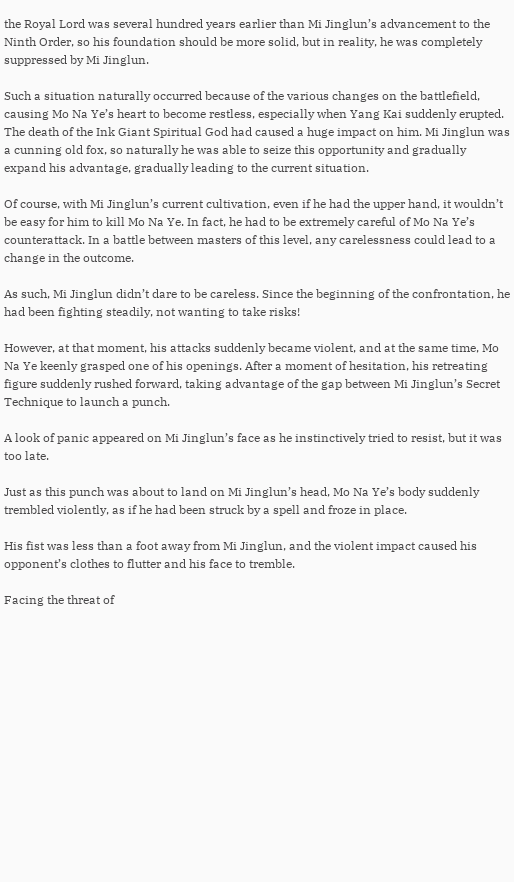the Royal Lord was several hundred years earlier than Mi Jinglun’s advancement to the Ninth Order, so his foundation should be more solid, but in reality, he was completely suppressed by Mi Jinglun.

Such a situation naturally occurred because of the various changes on the battlefield, causing Mo Na Ye’s heart to become restless, especially when Yang Kai suddenly erupted. The death of the Ink Giant Spiritual God had caused a huge impact on him. Mi Jinglun was a cunning old fox, so naturally he was able to seize this opportunity and gradually expand his advantage, gradually leading to the current situation.

Of course, with Mi Jinglun’s current cultivation, even if he had the upper hand, it wouldn’t be easy for him to kill Mo Na Ye. In fact, he had to be extremely careful of Mo Na Ye’s counterattack. In a battle between masters of this level, any carelessness could lead to a change in the outcome.

As such, Mi Jinglun didn’t dare to be careless. Since the beginning of the confrontation, he had been fighting steadily, not wanting to take risks!

However, at that moment, his attacks suddenly became violent, and at the same time, Mo Na Ye keenly grasped one of his openings. After a moment of hesitation, his retreating figure suddenly rushed forward, taking advantage of the gap between Mi Jinglun’s Secret Technique to launch a punch.

A look of panic appeared on Mi Jinglun’s face as he instinctively tried to resist, but it was too late.

Just as this punch was about to land on Mi Jinglun’s head, Mo Na Ye’s body suddenly trembled violently, as if he had been struck by a spell and froze in place.

His fist was less than a foot away from Mi Jinglun, and the violent impact caused his opponent’s clothes to flutter and his face to tremble.

Facing the threat of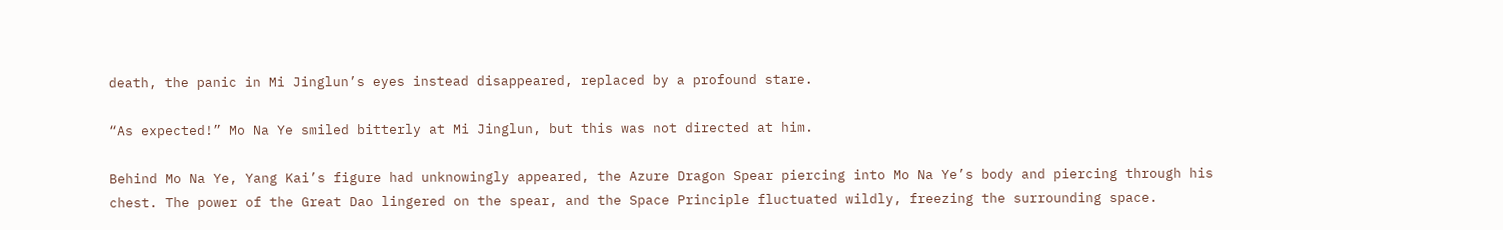death, the panic in Mi Jinglun’s eyes instead disappeared, replaced by a profound stare.

“As expected!” Mo Na Ye smiled bitterly at Mi Jinglun, but this was not directed at him.

Behind Mo Na Ye, Yang Kai’s figure had unknowingly appeared, the Azure Dragon Spear piercing into Mo Na Ye’s body and piercing through his chest. The power of the Great Dao lingered on the spear, and the Space Principle fluctuated wildly, freezing the surrounding space.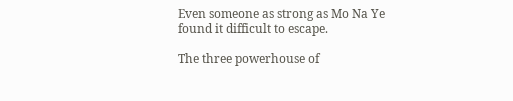Even someone as strong as Mo Na Ye found it difficult to escape.

The three powerhouse of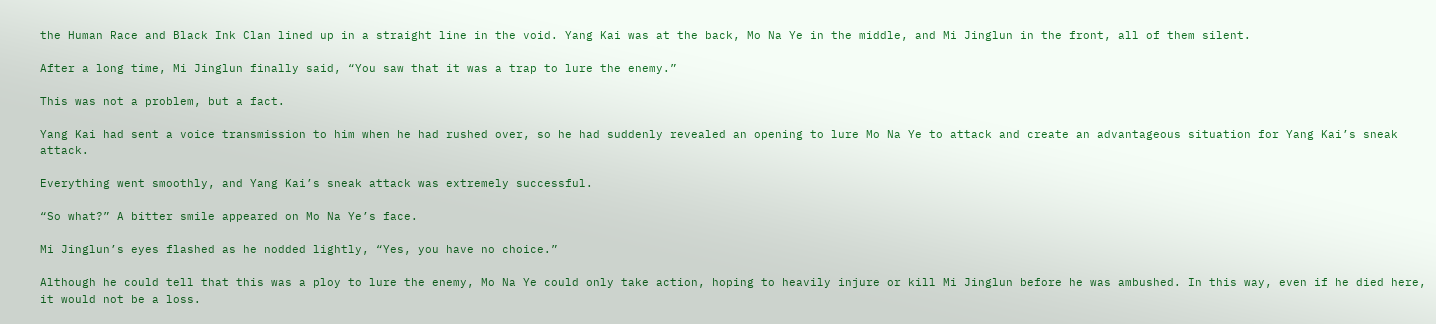the Human Race and Black Ink Clan lined up in a straight line in the void. Yang Kai was at the back, Mo Na Ye in the middle, and Mi Jinglun in the front, all of them silent.

After a long time, Mi Jinglun finally said, “You saw that it was a trap to lure the enemy.”

This was not a problem, but a fact.

Yang Kai had sent a voice transmission to him when he had rushed over, so he had suddenly revealed an opening to lure Mo Na Ye to attack and create an advantageous situation for Yang Kai’s sneak attack.

Everything went smoothly, and Yang Kai’s sneak attack was extremely successful.

“So what?” A bitter smile appeared on Mo Na Ye’s face.

Mi Jinglun’s eyes flashed as he nodded lightly, “Yes, you have no choice.”

Although he could tell that this was a ploy to lure the enemy, Mo Na Ye could only take action, hoping to heavily injure or kill Mi Jinglun before he was ambushed. In this way, even if he died here, it would not be a loss.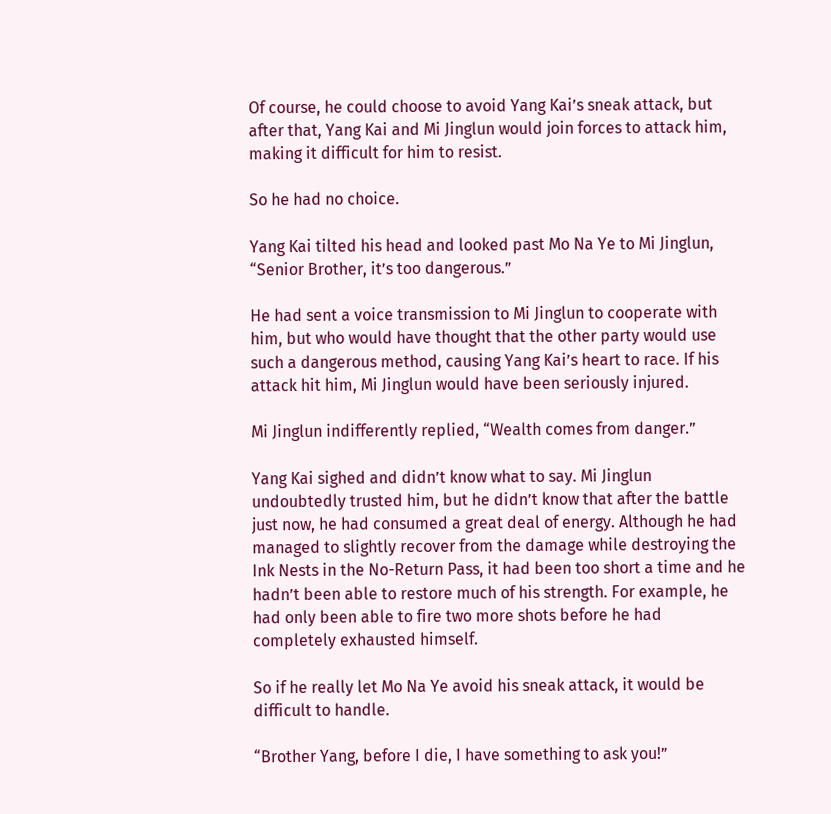Of course, he could choose to avoid Yang Kai’s sneak attack, but after that, Yang Kai and Mi Jinglun would join forces to attack him, making it difficult for him to resist.

So he had no choice.

Yang Kai tilted his head and looked past Mo Na Ye to Mi Jinglun, “Senior Brother, it’s too dangerous.”

He had sent a voice transmission to Mi Jinglun to cooperate with him, but who would have thought that the other party would use such a dangerous method, causing Yang Kai’s heart to race. If his attack hit him, Mi Jinglun would have been seriously injured.

Mi Jinglun indifferently replied, “Wealth comes from danger.”

Yang Kai sighed and didn’t know what to say. Mi Jinglun undoubtedly trusted him, but he didn’t know that after the battle just now, he had consumed a great deal of energy. Although he had managed to slightly recover from the damage while destroying the Ink Nests in the No-Return Pass, it had been too short a time and he hadn’t been able to restore much of his strength. For example, he had only been able to fire two more shots before he had completely exhausted himself.

So if he really let Mo Na Ye avoid his sneak attack, it would be difficult to handle.

“Brother Yang, before I die, I have something to ask you!”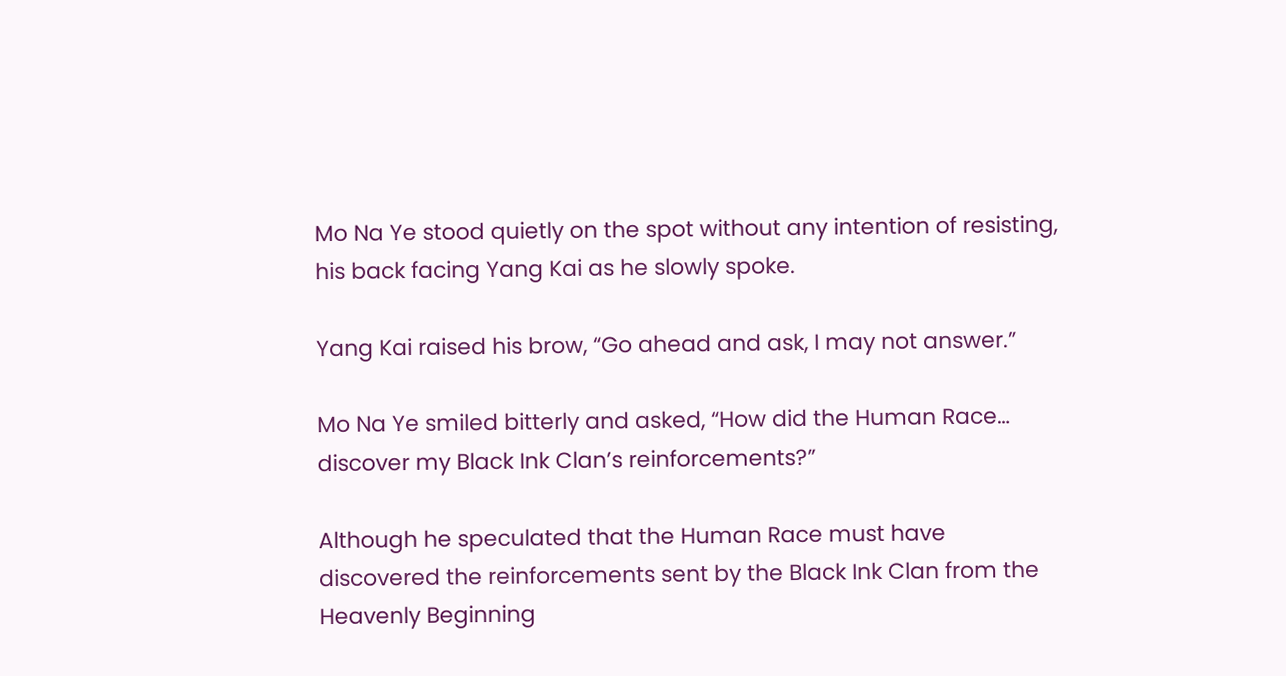Mo Na Ye stood quietly on the spot without any intention of resisting, his back facing Yang Kai as he slowly spoke.

Yang Kai raised his brow, “Go ahead and ask, I may not answer.”

Mo Na Ye smiled bitterly and asked, “How did the Human Race… discover my Black Ink Clan’s reinforcements?”

Although he speculated that the Human Race must have discovered the reinforcements sent by the Black Ink Clan from the Heavenly Beginning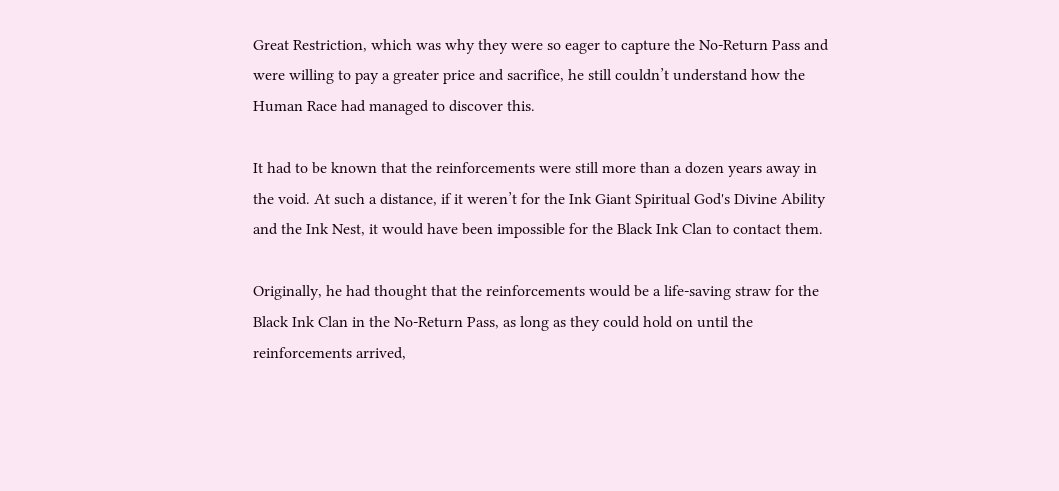Great Restriction, which was why they were so eager to capture the No-Return Pass and were willing to pay a greater price and sacrifice, he still couldn’t understand how the Human Race had managed to discover this.

It had to be known that the reinforcements were still more than a dozen years away in the void. At such a distance, if it weren’t for the Ink Giant Spiritual God's Divine Ability and the Ink Nest, it would have been impossible for the Black Ink Clan to contact them.

Originally, he had thought that the reinforcements would be a life-saving straw for the Black Ink Clan in the No-Return Pass, as long as they could hold on until the reinforcements arrived,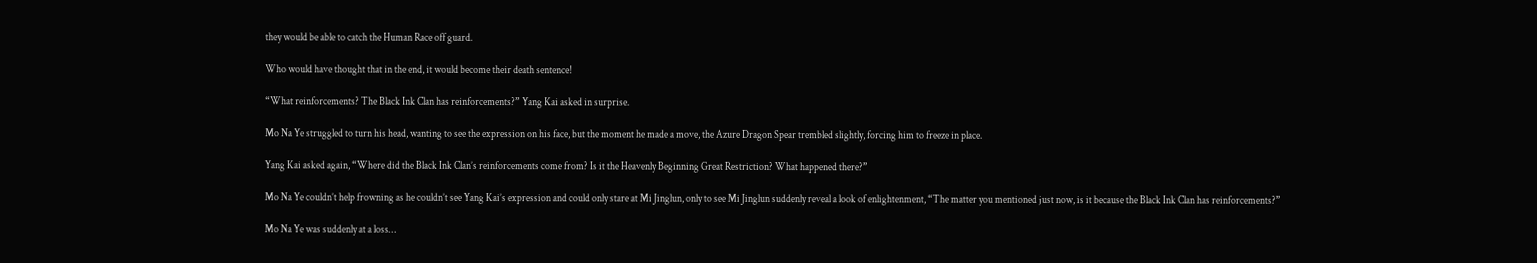they would be able to catch the Human Race off guard.

Who would have thought that in the end, it would become their death sentence!

“What reinforcements? The Black Ink Clan has reinforcements?” Yang Kai asked in surprise.

Mo Na Ye struggled to turn his head, wanting to see the expression on his face, but the moment he made a move, the Azure Dragon Spear trembled slightly, forcing him to freeze in place.

Yang Kai asked again, “Where did the Black Ink Clan’s reinforcements come from? Is it the Heavenly Beginning Great Restriction? What happened there?”

Mo Na Ye couldn’t help frowning as he couldn’t see Yang Kai’s expression and could only stare at Mi Jinglun, only to see Mi Jinglun suddenly reveal a look of enlightenment, “The matter you mentioned just now, is it because the Black Ink Clan has reinforcements?”

Mo Na Ye was suddenly at a loss…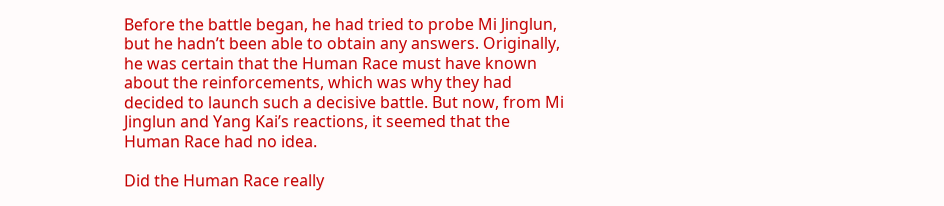Before the battle began, he had tried to probe Mi Jinglun, but he hadn’t been able to obtain any answers. Originally, he was certain that the Human Race must have known about the reinforcements, which was why they had decided to launch such a decisive battle. But now, from Mi Jinglun and Yang Kai’s reactions, it seemed that the Human Race had no idea.

Did the Human Race really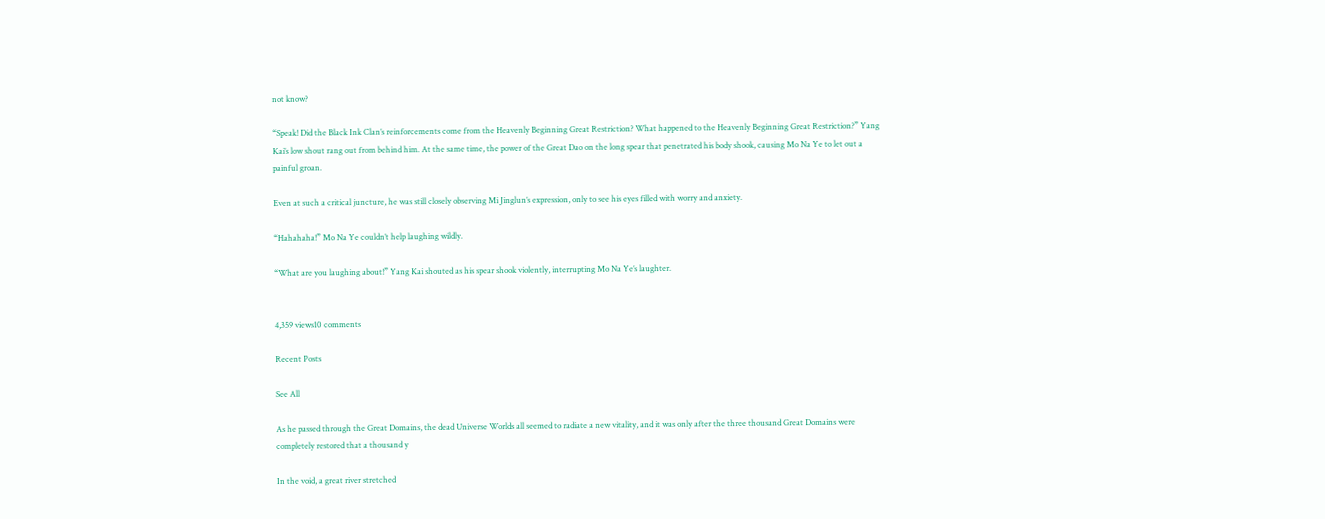not know?

“Speak! Did the Black Ink Clan’s reinforcements come from the Heavenly Beginning Great Restriction? What happened to the Heavenly Beginning Great Restriction?” Yang Kai’s low shout rang out from behind him. At the same time, the power of the Great Dao on the long spear that penetrated his body shook, causing Mo Na Ye to let out a painful groan.

Even at such a critical juncture, he was still closely observing Mi Jinglun’s expression, only to see his eyes filled with worry and anxiety.

“Hahahaha!” Mo Na Ye couldn’t help laughing wildly.

“What are you laughing about!” Yang Kai shouted as his spear shook violently, interrupting Mo Na Ye’s laughter.


4,359 views10 comments

Recent Posts

See All

As he passed through the Great Domains, the dead Universe Worlds all seemed to radiate a new vitality, and it was only after the three thousand Great Domains were completely restored that a thousand y

In the void, a great river stretched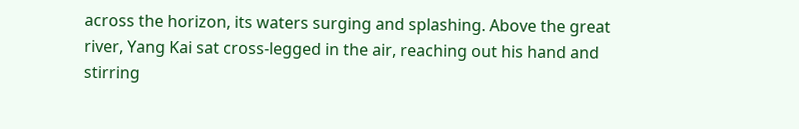across the horizon, its waters surging and splashing. Above the great river, Yang Kai sat cross-legged in the air, reaching out his hand and stirring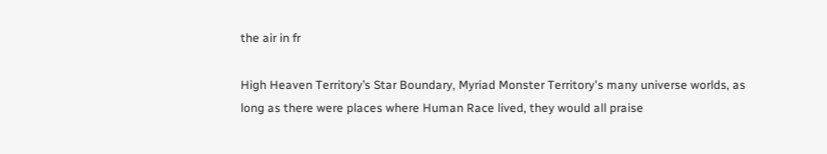the air in fr

High Heaven Territory’s Star Boundary, Myriad Monster Territory's many universe worlds, as long as there were places where Human Race lived, they would all praise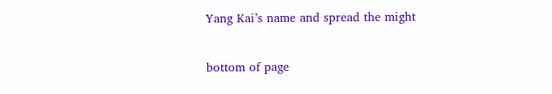Yang Kai’s name and spread the might

bottom of page